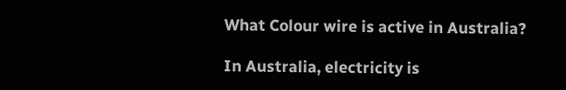What Colour wire is active in Australia?

In Australia, electricity is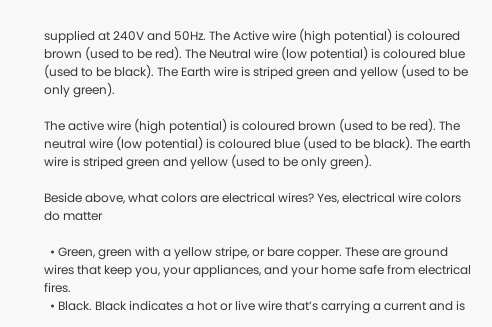supplied at 240V and 50Hz. The Active wire (high potential) is coloured brown (used to be red). The Neutral wire (low potential) is coloured blue (used to be black). The Earth wire is striped green and yellow (used to be only green).

The active wire (high potential) is coloured brown (used to be red). The neutral wire (low potential) is coloured blue (used to be black). The earth wire is striped green and yellow (used to be only green).

Beside above, what colors are electrical wires? Yes, electrical wire colors do matter

  • Green, green with a yellow stripe, or bare copper. These are ground wires that keep you, your appliances, and your home safe from electrical fires.
  • Black. Black indicates a hot or live wire that’s carrying a current and is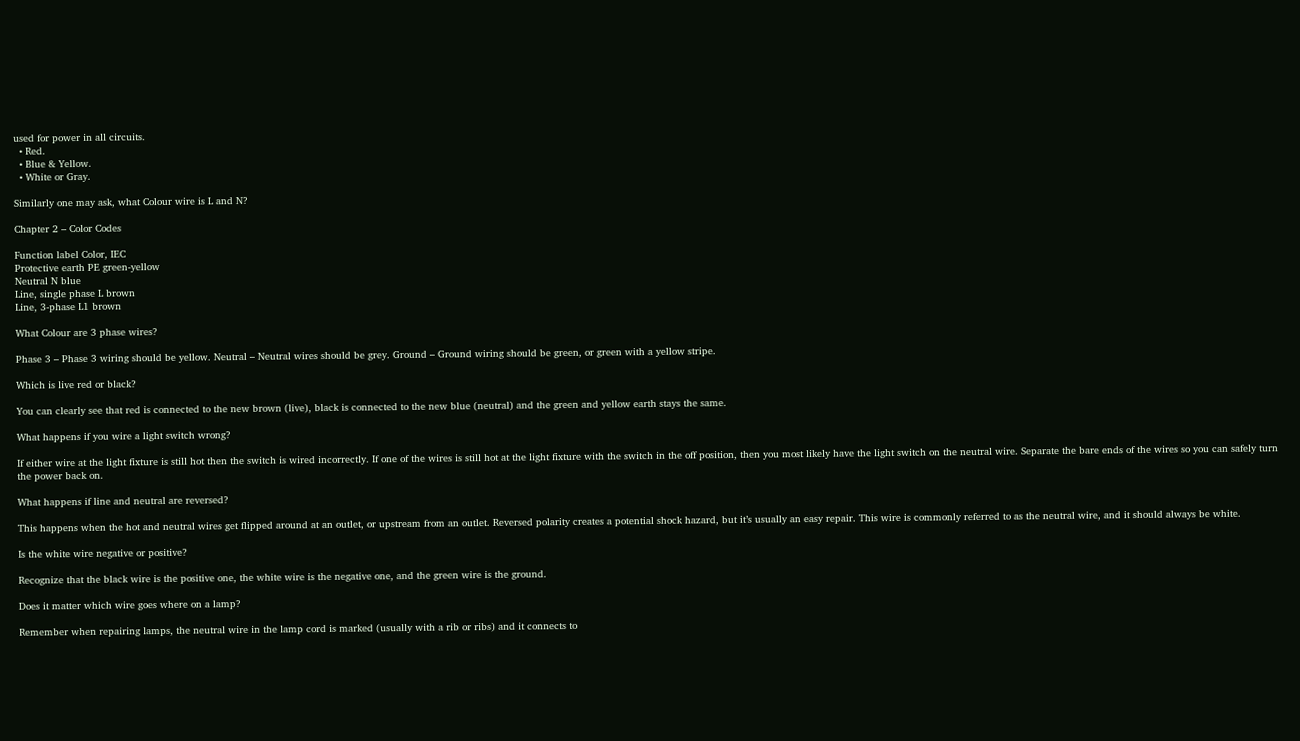used for power in all circuits.
  • Red.
  • Blue & Yellow.
  • White or Gray.

Similarly one may ask, what Colour wire is L and N?

Chapter 2 – Color Codes

Function label Color, IEC
Protective earth PE green-yellow
Neutral N blue
Line, single phase L brown
Line, 3-phase L1 brown

What Colour are 3 phase wires?

Phase 3 – Phase 3 wiring should be yellow. Neutral – Neutral wires should be grey. Ground – Ground wiring should be green, or green with a yellow stripe.

Which is live red or black?

You can clearly see that red is connected to the new brown (live), black is connected to the new blue (neutral) and the green and yellow earth stays the same.

What happens if you wire a light switch wrong?

If either wire at the light fixture is still hot then the switch is wired incorrectly. If one of the wires is still hot at the light fixture with the switch in the off position, then you most likely have the light switch on the neutral wire. Separate the bare ends of the wires so you can safely turn the power back on.

What happens if line and neutral are reversed?

This happens when the hot and neutral wires get flipped around at an outlet, or upstream from an outlet. Reversed polarity creates a potential shock hazard, but it’s usually an easy repair. This wire is commonly referred to as the neutral wire, and it should always be white.

Is the white wire negative or positive?

Recognize that the black wire is the positive one, the white wire is the negative one, and the green wire is the ground.

Does it matter which wire goes where on a lamp?

Remember when repairing lamps, the neutral wire in the lamp cord is marked (usually with a rib or ribs) and it connects to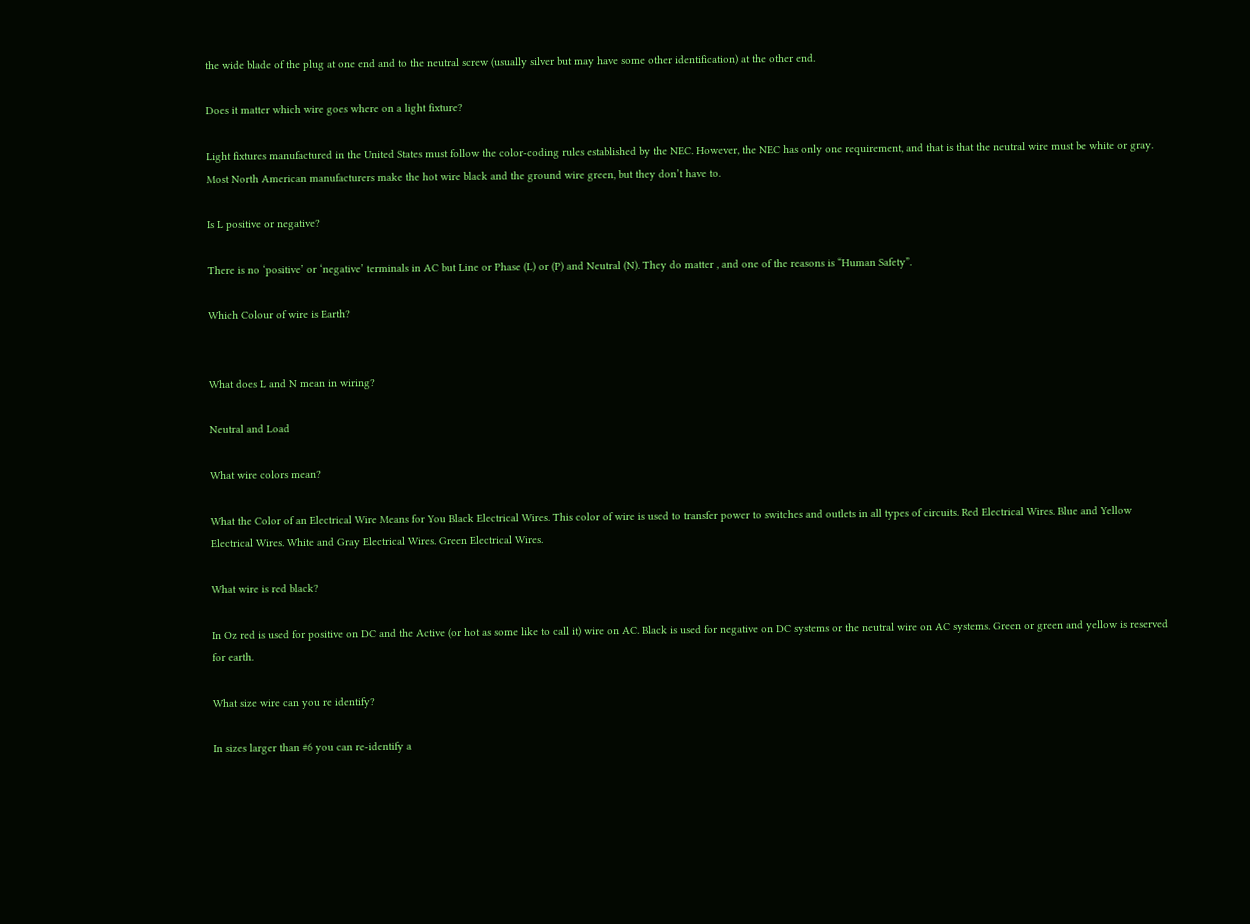the wide blade of the plug at one end and to the neutral screw (usually silver but may have some other identification) at the other end.

Does it matter which wire goes where on a light fixture?

Light fixtures manufactured in the United States must follow the color-coding rules established by the NEC. However, the NEC has only one requirement, and that is that the neutral wire must be white or gray. Most North American manufacturers make the hot wire black and the ground wire green, but they don’t have to.

Is L positive or negative?

There is no ‘positive’ or ‘negative’ terminals in AC but Line or Phase (L) or (P) and Neutral (N). They do matter , and one of the reasons is “Human Safety”.

Which Colour of wire is Earth?


What does L and N mean in wiring?

Neutral and Load

What wire colors mean?

What the Color of an Electrical Wire Means for You Black Electrical Wires. This color of wire is used to transfer power to switches and outlets in all types of circuits. Red Electrical Wires. Blue and Yellow Electrical Wires. White and Gray Electrical Wires. Green Electrical Wires.

What wire is red black?

In Oz red is used for positive on DC and the Active (or hot as some like to call it) wire on AC. Black is used for negative on DC systems or the neutral wire on AC systems. Green or green and yellow is reserved for earth.

What size wire can you re identify?

In sizes larger than #6 you can re-identify a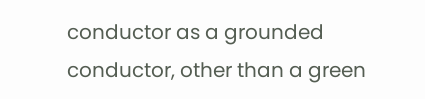conductor as a grounded conductor, other than a green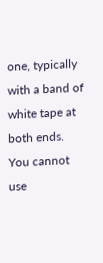one, typically with a band of white tape at both ends. You cannot use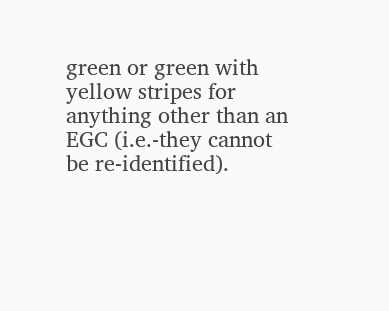green or green with yellow stripes for anything other than an EGC (i.e.-they cannot be re-identified).